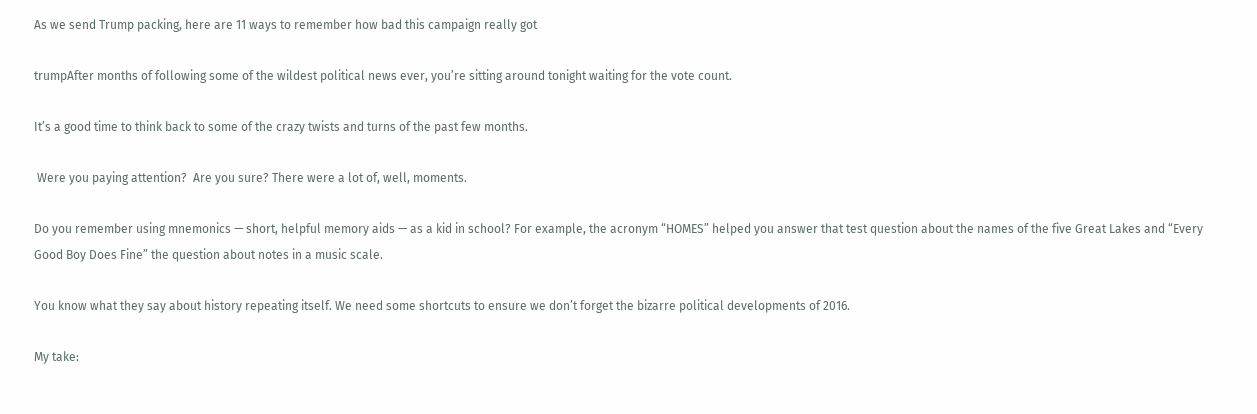As we send Trump packing, here are 11 ways to remember how bad this campaign really got

trumpAfter months of following some of the wildest political news ever, you’re sitting around tonight waiting for the vote count.

It’s a good time to think back to some of the crazy twists and turns of the past few months.

 Were you paying attention?  Are you sure? There were a lot of, well, moments.

Do you remember using mnemonics — short, helpful memory aids — as a kid in school? For example, the acronym “HOMES” helped you answer that test question about the names of the five Great Lakes and “Every Good Boy Does Fine” the question about notes in a music scale.

You know what they say about history repeating itself. We need some shortcuts to ensure we don’t forget the bizarre political developments of 2016.

My take: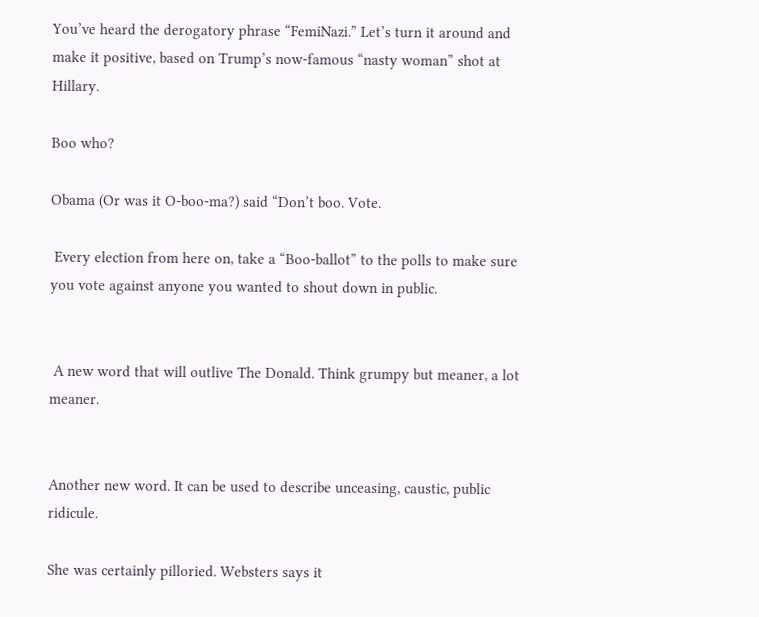You’ve heard the derogatory phrase “FemiNazi.” Let’s turn it around and make it positive, based on Trump’s now-famous “nasty woman” shot at Hillary.

Boo who?

Obama (Or was it O-boo-ma?) said “Don’t boo. Vote.

 Every election from here on, take a “Boo-ballot” to the polls to make sure you vote against anyone you wanted to shout down in public.


 A new word that will outlive The Donald. Think grumpy but meaner, a lot meaner.


Another new word. It can be used to describe unceasing, caustic, public ridicule.

She was certainly pilloried. Websters says it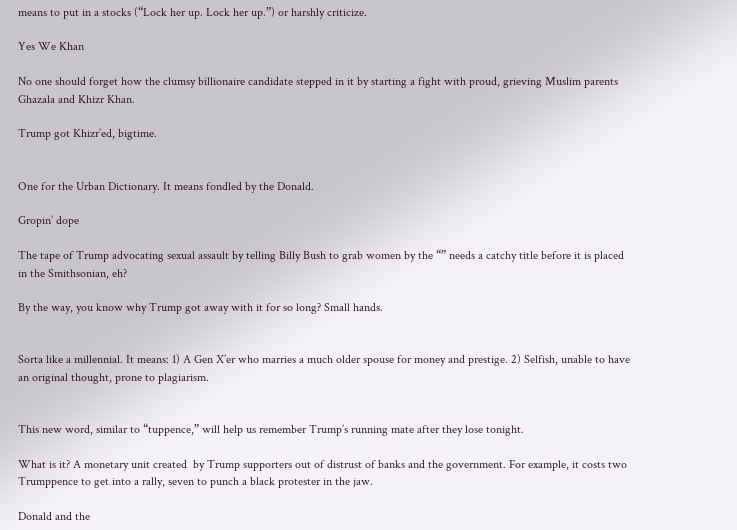means to put in a stocks (“Lock her up. Lock her up.”) or harshly criticize.

Yes We Khan

No one should forget how the clumsy billionaire candidate stepped in it by starting a fight with proud, grieving Muslim parents Ghazala and Khizr Khan.

Trump got Khizr’ed, bigtime.


One for the Urban Dictionary. It means fondled by the Donald.

Gropin’ dope

The tape of Trump advocating sexual assault by telling Billy Bush to grab women by the “” needs a catchy title before it is placed in the Smithsonian, eh?

By the way, you know why Trump got away with it for so long? Small hands.


Sorta like a millennial. It means: 1) A Gen X’er who marries a much older spouse for money and prestige. 2) Selfish, unable to have an original thought, prone to plagiarism.


This new word, similar to “tuppence,” will help us remember Trump’s running mate after they lose tonight.

What is it? A monetary unit created  by Trump supporters out of distrust of banks and the government. For example, it costs two Trumppence to get into a rally, seven to punch a black protester in the jaw.

Donald and the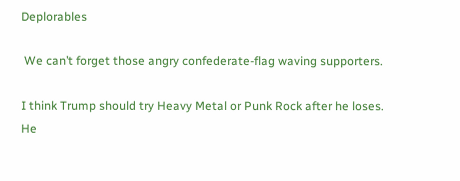Deplorables

 We can’t forget those angry confederate-flag waving supporters.

I think Trump should try Heavy Metal or Punk Rock after he loses. He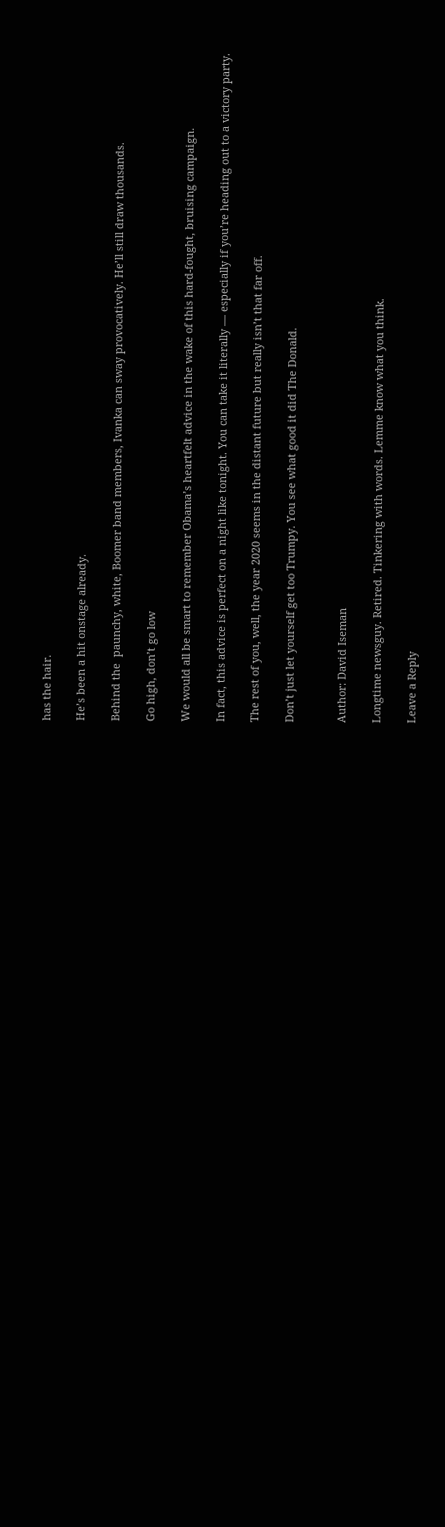has the hair.

He’s been a hit onstage already.

Behind the  paunchy, white, Boomer band members, Ivanka can sway provocatively. He’ll still draw thousands.

Go high, don’t go low

We would all be smart to remember Obama’s heartfelt advice in the wake of this hard-fought, bruising campaign.

In fact, this advice is perfect on a night like tonight. You can take it literally — especially if you’re heading out to a victory party.

The rest of you, well, the year 2020 seems in the distant future but really isn’t that far off.

Don’t just let yourself get too Trumpy. You see what good it did The Donald.


Author: David Iseman

Longtime newsguy. Retired. Tinkering with words. Lemme know what you think.

Leave a Reply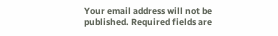Your email address will not be published. Required fields are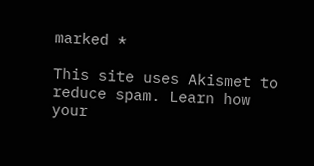marked *

This site uses Akismet to reduce spam. Learn how your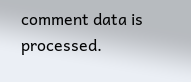comment data is processed.